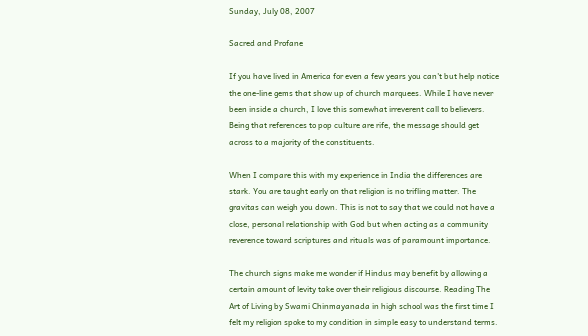Sunday, July 08, 2007

Sacred and Profane

If you have lived in America for even a few years you can't but help notice the one-line gems that show up of church marquees. While I have never been inside a church, I love this somewhat irreverent call to believers. Being that references to pop culture are rife, the message should get across to a majority of the constituents.

When I compare this with my experience in India the differences are stark. You are taught early on that religion is no trifling matter. The gravitas can weigh you down. This is not to say that we could not have a close, personal relationship with God but when acting as a community reverence toward scriptures and rituals was of paramount importance.

The church signs make me wonder if Hindus may benefit by allowing a certain amount of levity take over their religious discourse. Reading The Art of Living by Swami Chinmayanada in high school was the first time I felt my religion spoke to my condition in simple easy to understand terms.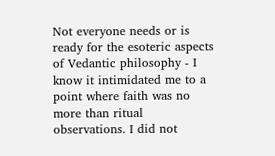Not everyone needs or is ready for the esoteric aspects of Vedantic philosophy - I know it intimidated me to a point where faith was no more than ritual observations. I did not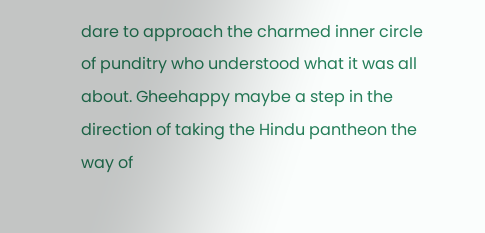dare to approach the charmed inner circle of punditry who understood what it was all about. Gheehappy maybe a step in the direction of taking the Hindu pantheon the way of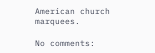American church marquees.

No comments: